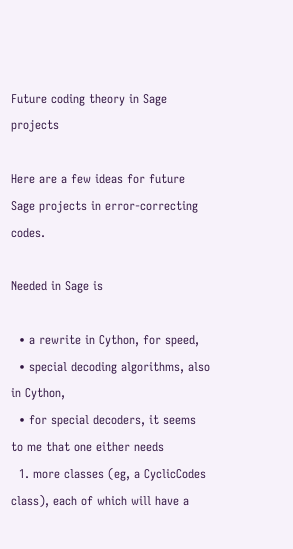Future coding theory in Sage projects

Here are a few ideas for future Sage projects in error-correcting codes.

Needed in Sage is

  • a rewrite in Cython, for speed,
  • special decoding algorithms, also in Cython,
  • for special decoders, it seems to me that one either needs
  1. more classes (eg, a CyclicCodes class), each of which will have a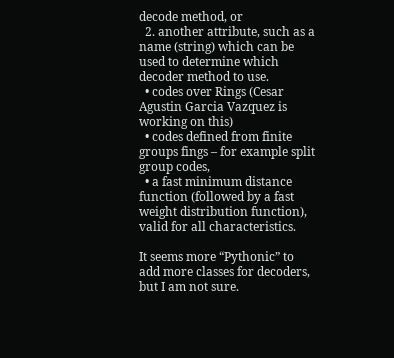decode method, or
  2. another attribute, such as a name (string) which can be used to determine which decoder method to use.
  • codes over Rings (Cesar Agustin Garcia Vazquez is working on this)
  • codes defined from finite groups fings – for example split group codes,
  • a fast minimum distance function (followed by a fast weight distribution function), valid for all characteristics.

It seems more “Pythonic” to add more classes for decoders, but I am not sure.